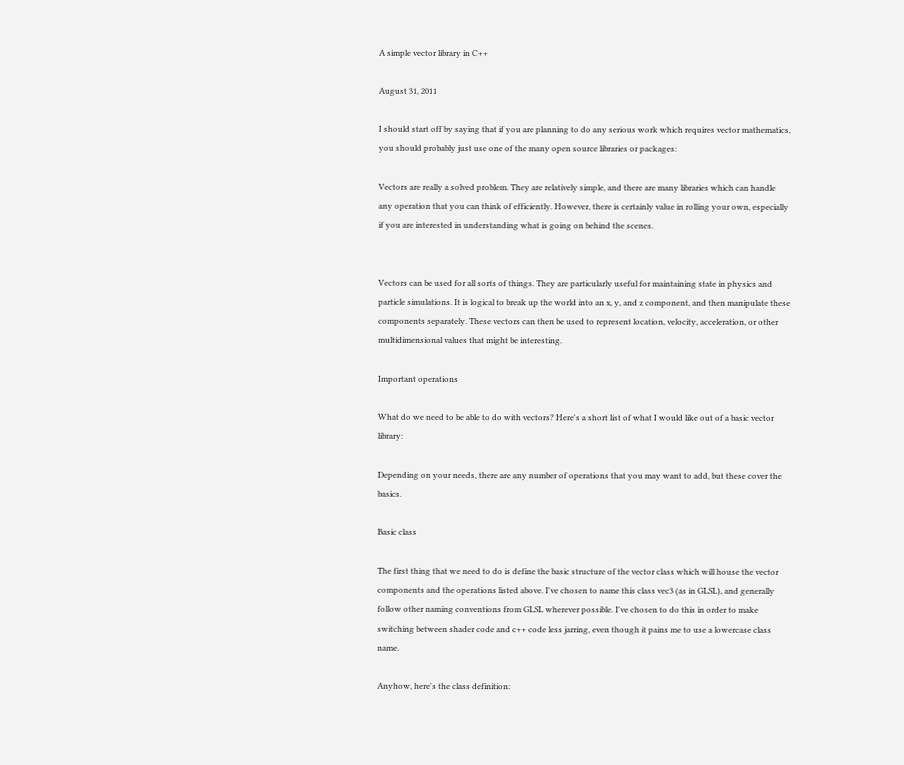A simple vector library in C++

August 31, 2011

I should start off by saying that if you are planning to do any serious work which requires vector mathematics, you should probably just use one of the many open source libraries or packages:

Vectors are really a solved problem. They are relatively simple, and there are many libraries which can handle any operation that you can think of efficiently. However, there is certainly value in rolling your own, especially if you are interested in understanding what is going on behind the scenes.


Vectors can be used for all sorts of things. They are particularly useful for maintaining state in physics and particle simulations. It is logical to break up the world into an x, y, and z component, and then manipulate these components separately. These vectors can then be used to represent location, velocity, acceleration, or other multidimensional values that might be interesting.

Important operations

What do we need to be able to do with vectors? Here's a short list of what I would like out of a basic vector library:

Depending on your needs, there are any number of operations that you may want to add, but these cover the basics.

Basic class

The first thing that we need to do is define the basic structure of the vector class which will house the vector components and the operations listed above. I've chosen to name this class vec3 (as in GLSL), and generally follow other naming conventions from GLSL wherever possible. I've chosen to do this in order to make switching between shader code and c++ code less jarring, even though it pains me to use a lowercase class name.

Anyhow, here's the class definition: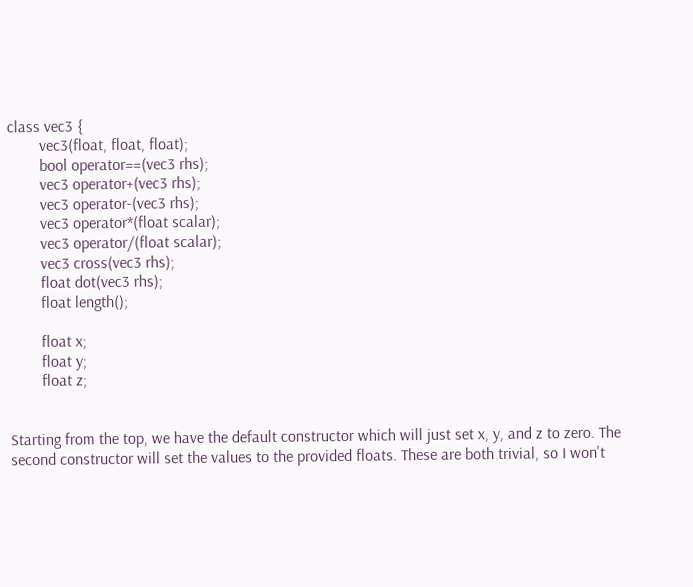class vec3 {
        vec3(float, float, float);
        bool operator==(vec3 rhs);
        vec3 operator+(vec3 rhs);
        vec3 operator-(vec3 rhs);
        vec3 operator*(float scalar);
        vec3 operator/(float scalar);
        vec3 cross(vec3 rhs);
        float dot(vec3 rhs);
        float length();

        float x;
        float y;
        float z;


Starting from the top, we have the default constructor which will just set x, y, and z to zero. The second constructor will set the values to the provided floats. These are both trivial, so I won't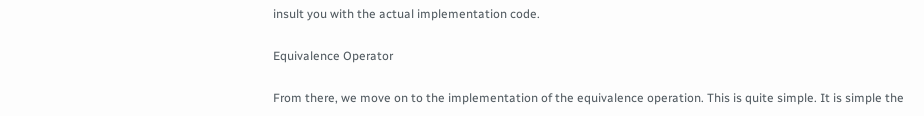insult you with the actual implementation code.

Equivalence Operator

From there, we move on to the implementation of the equivalence operation. This is quite simple. It is simple the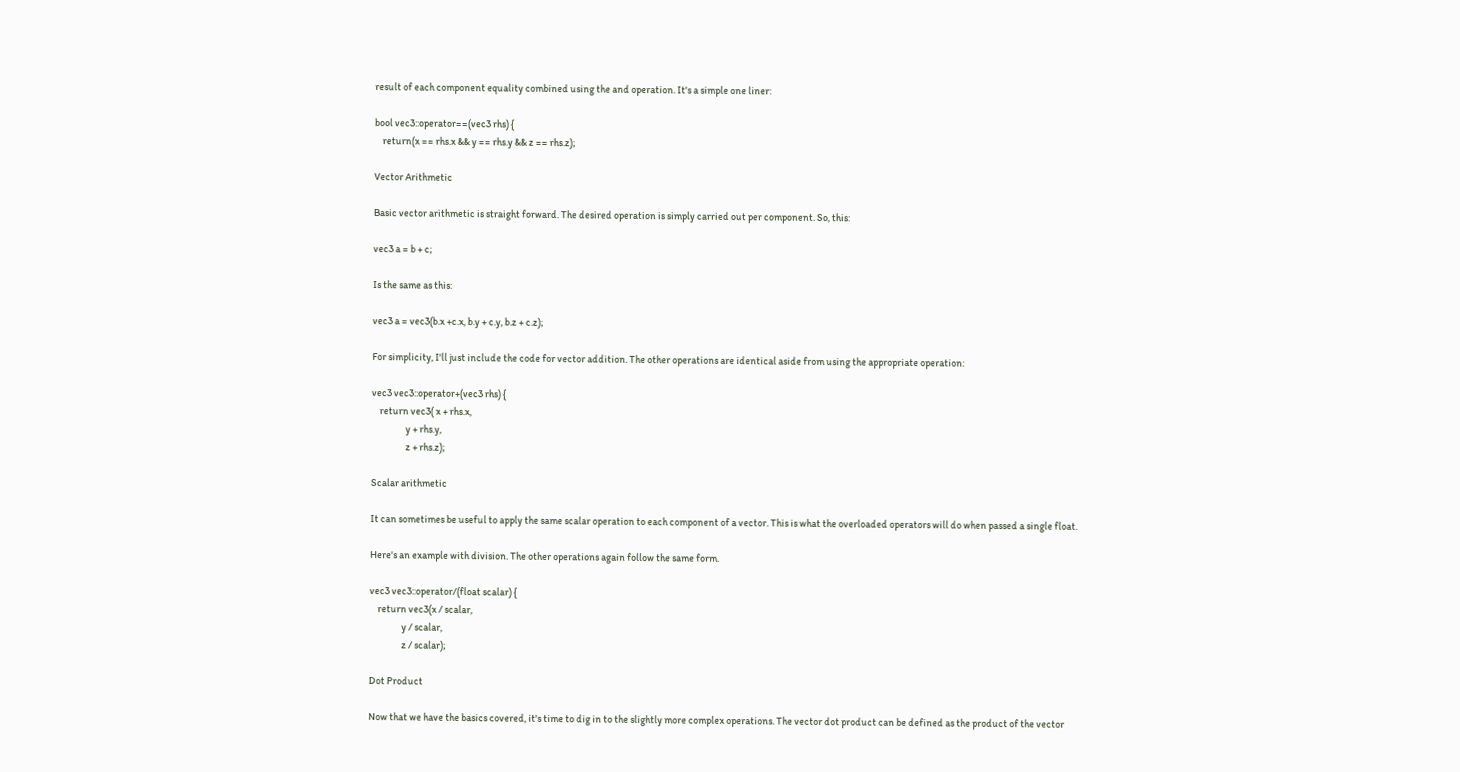result of each component equality combined using the and operation. It's a simple one liner:

bool vec3::operator==(vec3 rhs) {
    return(x == rhs.x && y == rhs.y && z == rhs.z);

Vector Arithmetic

Basic vector arithmetic is straight forward. The desired operation is simply carried out per component. So, this:

vec3 a = b + c;

Is the same as this:

vec3 a = vec3(b.x +c.x, b.y + c.y, b.z + c.z);

For simplicity, I'll just include the code for vector addition. The other operations are identical aside from using the appropriate operation:

vec3 vec3::operator+(vec3 rhs) {
    return vec3( x + rhs.x,
                 y + rhs.y,
                 z + rhs.z);

Scalar arithmetic

It can sometimes be useful to apply the same scalar operation to each component of a vector. This is what the overloaded operators will do when passed a single float.

Here's an example with division. The other operations again follow the same form.

vec3 vec3::operator/(float scalar) {
    return vec3(x / scalar,
                y / scalar,
                z / scalar);

Dot Product

Now that we have the basics covered, it's time to dig in to the slightly more complex operations. The vector dot product can be defined as the product of the vector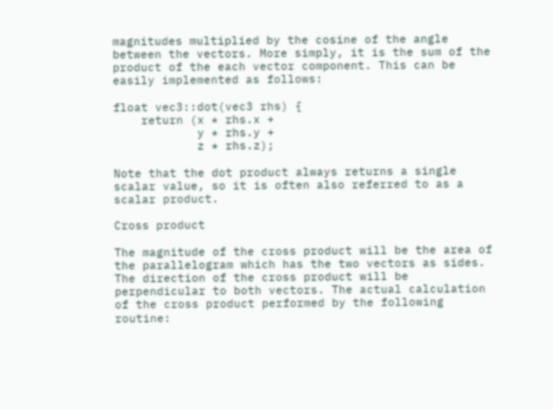magnitudes multiplied by the cosine of the angle between the vectors. More simply, it is the sum of the product of the each vector component. This can be easily implemented as follows:

float vec3::dot(vec3 rhs) {
    return (x * rhs.x +
            y * rhs.y +
            z * rhs.z);

Note that the dot product always returns a single scalar value, so it is often also referred to as a scalar product.

Cross product

The magnitude of the cross product will be the area of the parallelogram which has the two vectors as sides. The direction of the cross product will be perpendicular to both vectors. The actual calculation of the cross product performed by the following routine: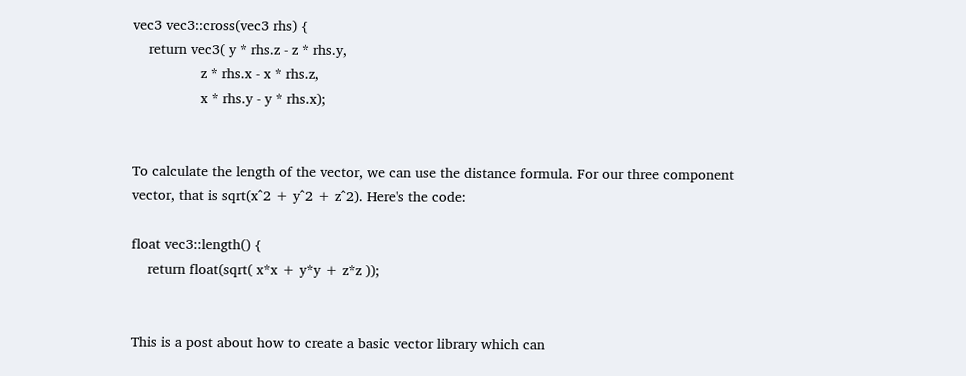vec3 vec3::cross(vec3 rhs) {
    return vec3( y * rhs.z - z * rhs.y,
                 z * rhs.x - x * rhs.z,
                 x * rhs.y - y * rhs.x);


To calculate the length of the vector, we can use the distance formula. For our three component vector, that is sqrt(x^2 + y^2 + z^2). Here's the code:

float vec3::length() {
    return float(sqrt( x*x + y*y + z*z ));


This is a post about how to create a basic vector library which can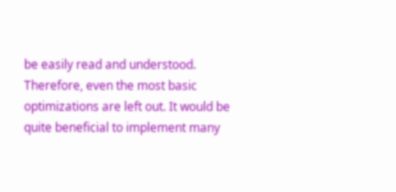be easily read and understood. Therefore, even the most basic optimizations are left out. It would be quite beneficial to implement many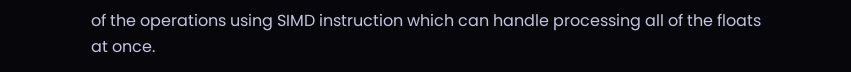of the operations using SIMD instruction which can handle processing all of the floats at once.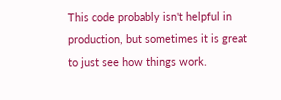This code probably isn't helpful in production, but sometimes it is great to just see how things work.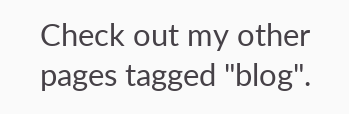Check out my other pages tagged "blog".